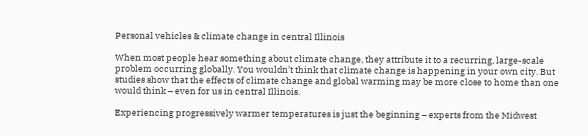Personal vehicles & climate change in central Illinois

When most people hear something about climate change, they attribute it to a recurring, large-scale problem occurring globally. You wouldn’t think that climate change is happening in your own city. But studies show that the effects of climate change and global warming may be more close to home than one would think – even for us in central Illinois.

Experiencing progressively warmer temperatures is just the beginning – experts from the Midwest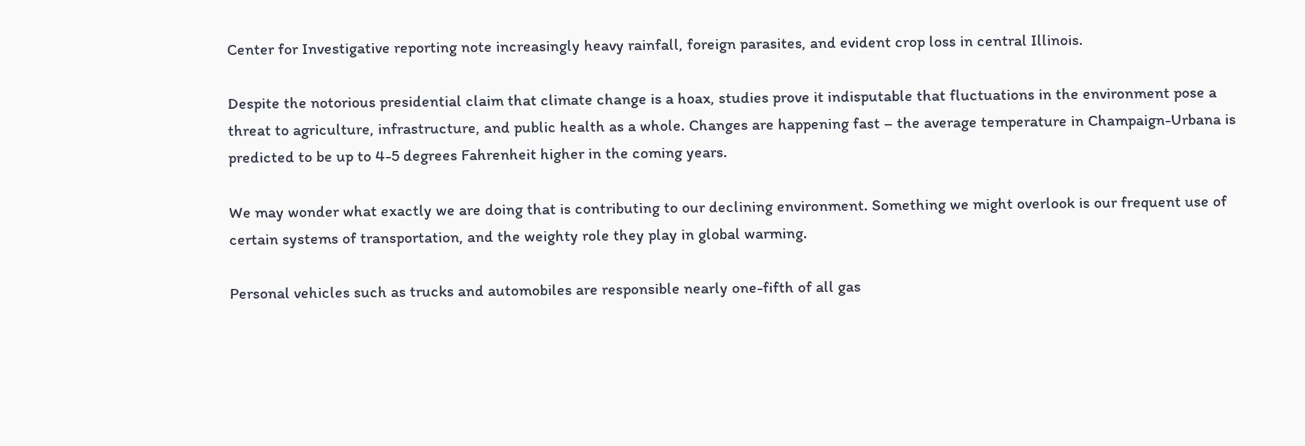Center for Investigative reporting note increasingly heavy rainfall, foreign parasites, and evident crop loss in central Illinois.

Despite the notorious presidential claim that climate change is a hoax, studies prove it indisputable that fluctuations in the environment pose a threat to agriculture, infrastructure, and public health as a whole. Changes are happening fast – the average temperature in Champaign-Urbana is predicted to be up to 4-5 degrees Fahrenheit higher in the coming years.

We may wonder what exactly we are doing that is contributing to our declining environment. Something we might overlook is our frequent use of certain systems of transportation, and the weighty role they play in global warming.

Personal vehicles such as trucks and automobiles are responsible nearly one-fifth of all gas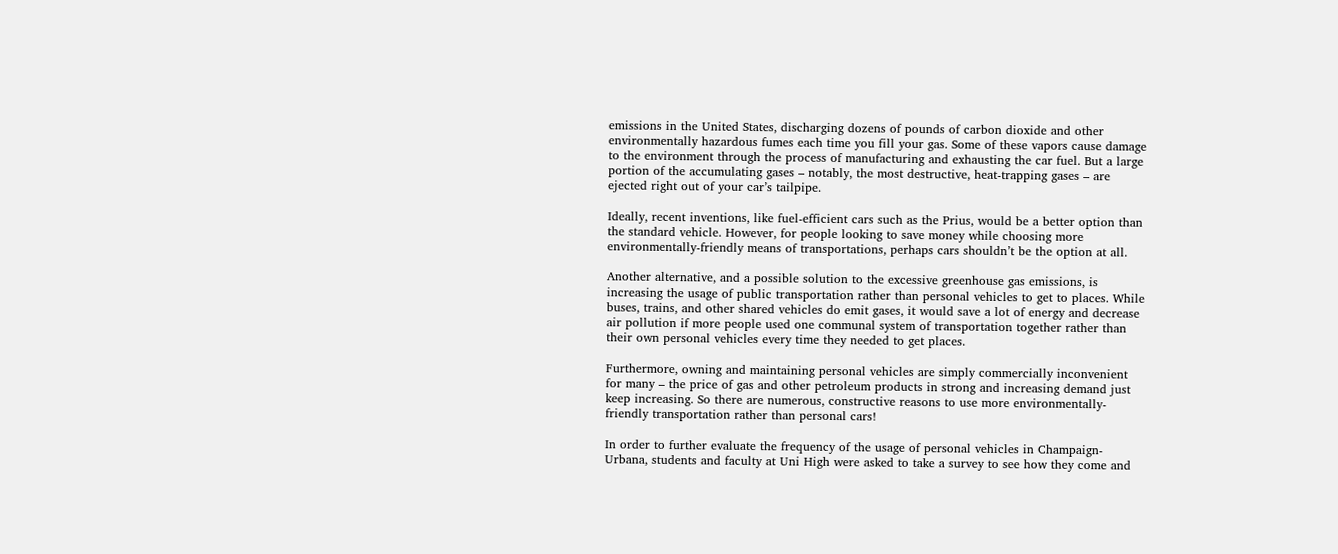emissions in the United States, discharging dozens of pounds of carbon dioxide and other environmentally hazardous fumes each time you fill your gas. Some of these vapors cause damage to the environment through the process of manufacturing and exhausting the car fuel. But a large portion of the accumulating gases – notably, the most destructive, heat-trapping gases – are ejected right out of your car’s tailpipe.

Ideally, recent inventions, like fuel-efficient cars such as the Prius, would be a better option than the standard vehicle. However, for people looking to save money while choosing more environmentally-friendly means of transportations, perhaps cars shouldn’t be the option at all.

Another alternative, and a possible solution to the excessive greenhouse gas emissions, is increasing the usage of public transportation rather than personal vehicles to get to places. While buses, trains, and other shared vehicles do emit gases, it would save a lot of energy and decrease air pollution if more people used one communal system of transportation together rather than their own personal vehicles every time they needed to get places.

Furthermore, owning and maintaining personal vehicles are simply commercially inconvenient for many – the price of gas and other petroleum products in strong and increasing demand just keep increasing. So there are numerous, constructive reasons to use more environmentally-friendly transportation rather than personal cars!

In order to further evaluate the frequency of the usage of personal vehicles in Champaign-Urbana, students and faculty at Uni High were asked to take a survey to see how they come and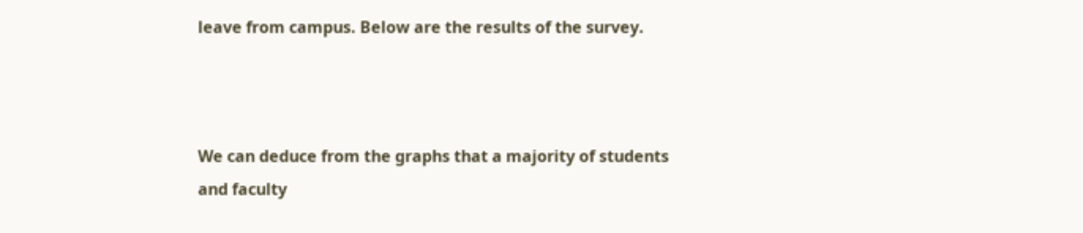leave from campus. Below are the results of the survey.



We can deduce from the graphs that a majority of students and faculty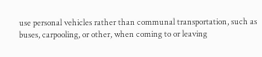use personal vehicles rather than communal transportation, such as buses, carpooling, or other, when coming to or leaving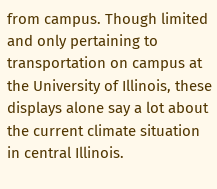from campus. Though limited and only pertaining to transportation on campus at the University of Illinois, these displays alone say a lot about the current climate situation in central Illinois.